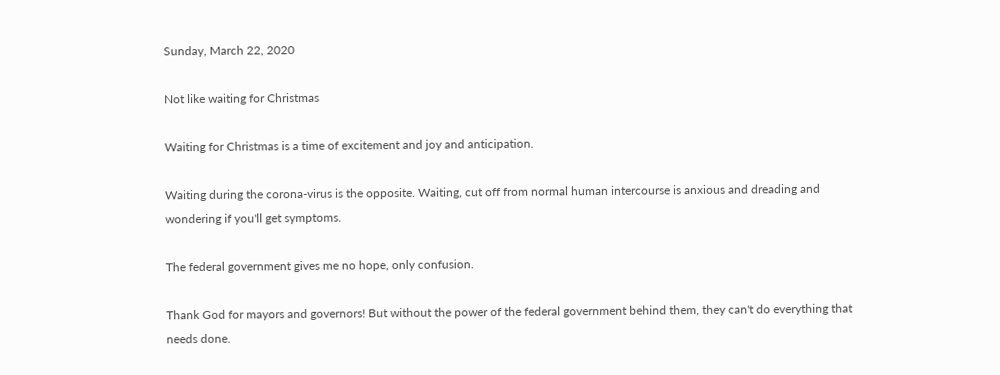Sunday, March 22, 2020

Not like waiting for Christmas

Waiting for Christmas is a time of excitement and joy and anticipation.

Waiting during the corona-virus is the opposite. Waiting, cut off from normal human intercourse is anxious and dreading and wondering if you'll get symptoms.

The federal government gives me no hope, only confusion.

Thank God for mayors and governors! But without the power of the federal government behind them, they can't do everything that needs done.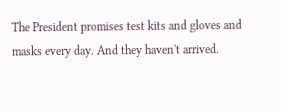The President promises test kits and gloves and masks every day. And they haven't arrived.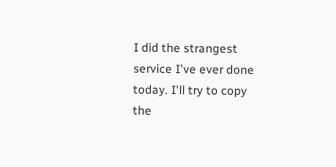I did the strangest service I've ever done today. I'll try to copy the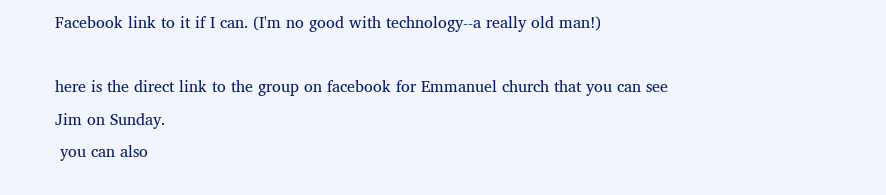Facebook link to it if I can. (I'm no good with technology--a really old man!)

here is the direct link to the group on facebook for Emmanuel church that you can see Jim on Sunday.
 you can also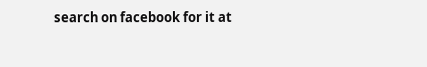search on facebook for it at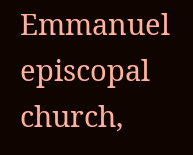Emmanuel episcopal church,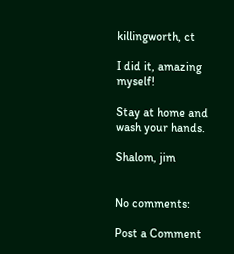killingworth, ct

I did it, amazing myself!

Stay at home and wash your hands.

Shalom, jim


No comments:

Post a Comment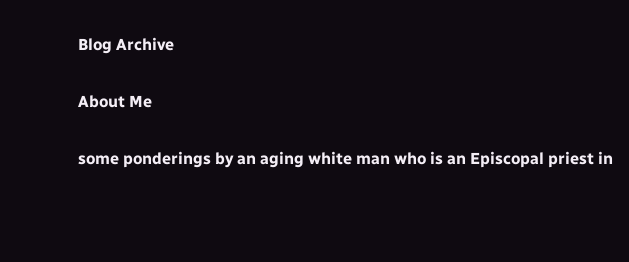Blog Archive

About Me

some ponderings by an aging white man who is an Episcopal priest in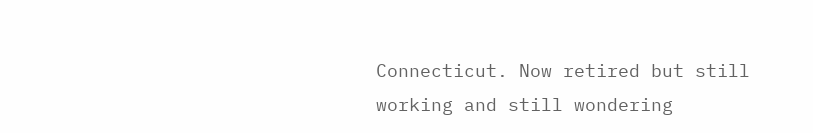Connecticut. Now retired but still working and still wondering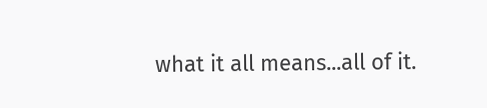what it all means...all of it.